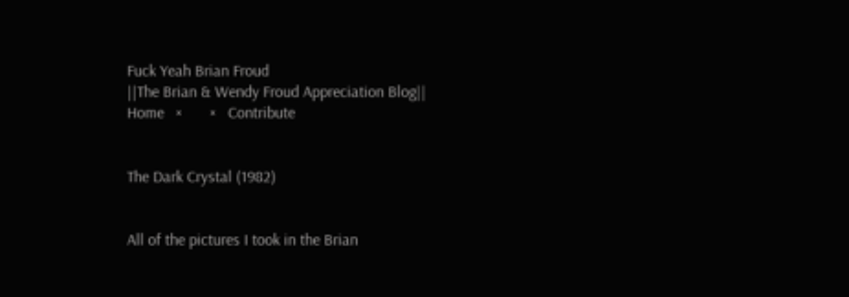Fuck Yeah Brian Froud
||The Brian & Wendy Froud Appreciation Blog||
Home   ×       ×   Contribute


The Dark Crystal (1982)


All of the pictures I took in the Brian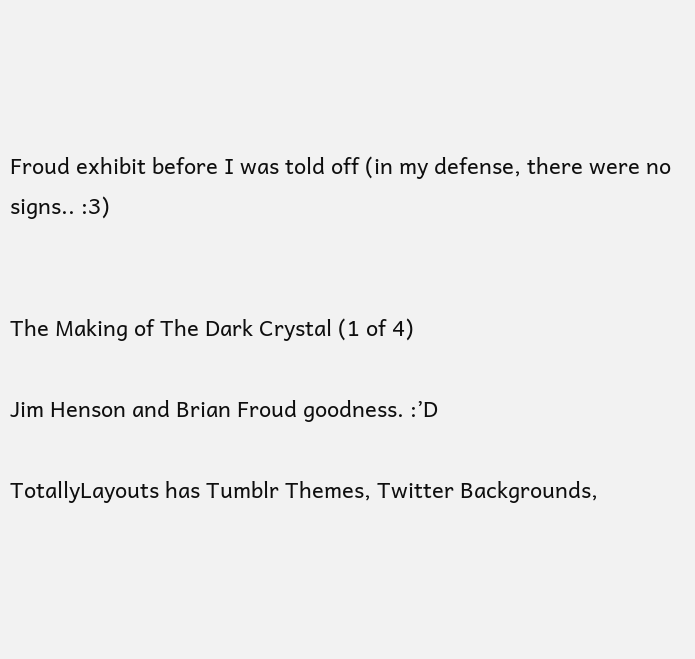Froud exhibit before I was told off (in my defense, there were no signs.. :3)


The Making of The Dark Crystal (1 of 4)

Jim Henson and Brian Froud goodness. :’D

TotallyLayouts has Tumblr Themes, Twitter Backgrounds,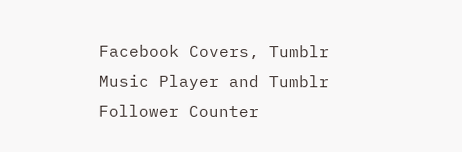Facebook Covers, Tumblr Music Player and Tumblr Follower Counter